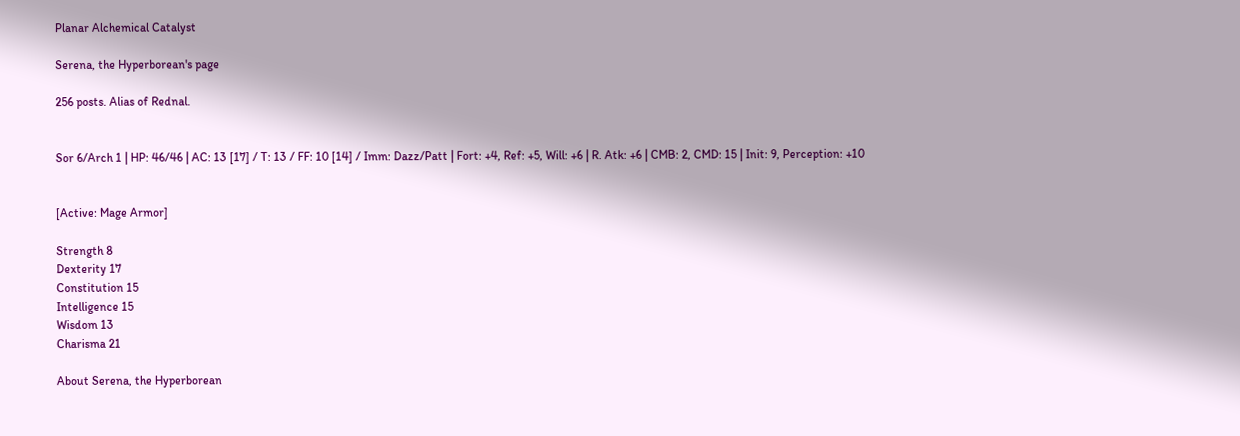Planar Alchemical Catalyst

Serena, the Hyperborean's page

256 posts. Alias of Rednal.


Sor 6/Arch 1 | HP: 46/46 | AC: 13 [17] / T: 13 / FF: 10 [14] / Imm: Dazz/Patt | Fort: +4, Ref: +5, Will: +6 | R. Atk: +6 | CMB: 2, CMD: 15 | Init: 9, Perception: +10


[Active: Mage Armor]

Strength 8
Dexterity 17
Constitution 15
Intelligence 15
Wisdom 13
Charisma 21

About Serena, the Hyperborean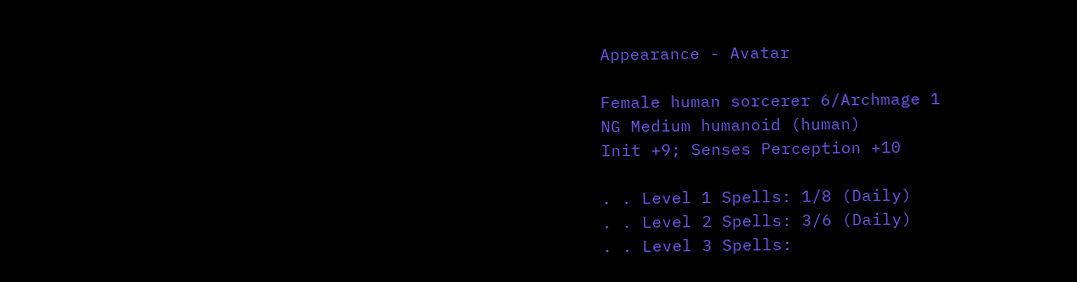Appearance - Avatar

Female human sorcerer 6/Archmage 1
NG Medium humanoid (human)
Init +9; Senses Perception +10

. . Level 1 Spells: 1/8 (Daily)
. . Level 2 Spells: 3/6 (Daily)
. . Level 3 Spells: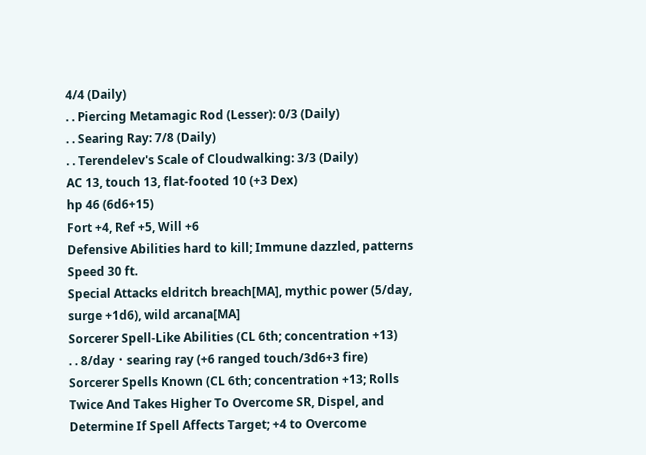4/4 (Daily)
. . Piercing Metamagic Rod (Lesser): 0/3 (Daily)
. . Searing Ray: 7/8 (Daily)
. . Terendelev's Scale of Cloudwalking: 3/3 (Daily)
AC 13, touch 13, flat-footed 10 (+3 Dex)
hp 46 (6d6+15)
Fort +4, Ref +5, Will +6
Defensive Abilities hard to kill; Immune dazzled, patterns
Speed 30 ft.
Special Attacks eldritch breach[MA], mythic power (5/day, surge +1d6), wild arcana[MA]
Sorcerer Spell-Like Abilities (CL 6th; concentration +13)
. . 8/day・searing ray (+6 ranged touch/3d6+3 fire)
Sorcerer Spells Known (CL 6th; concentration +13; Rolls Twice And Takes Higher To Overcome SR, Dispel, and Determine If Spell Affects Target; +4 to Overcome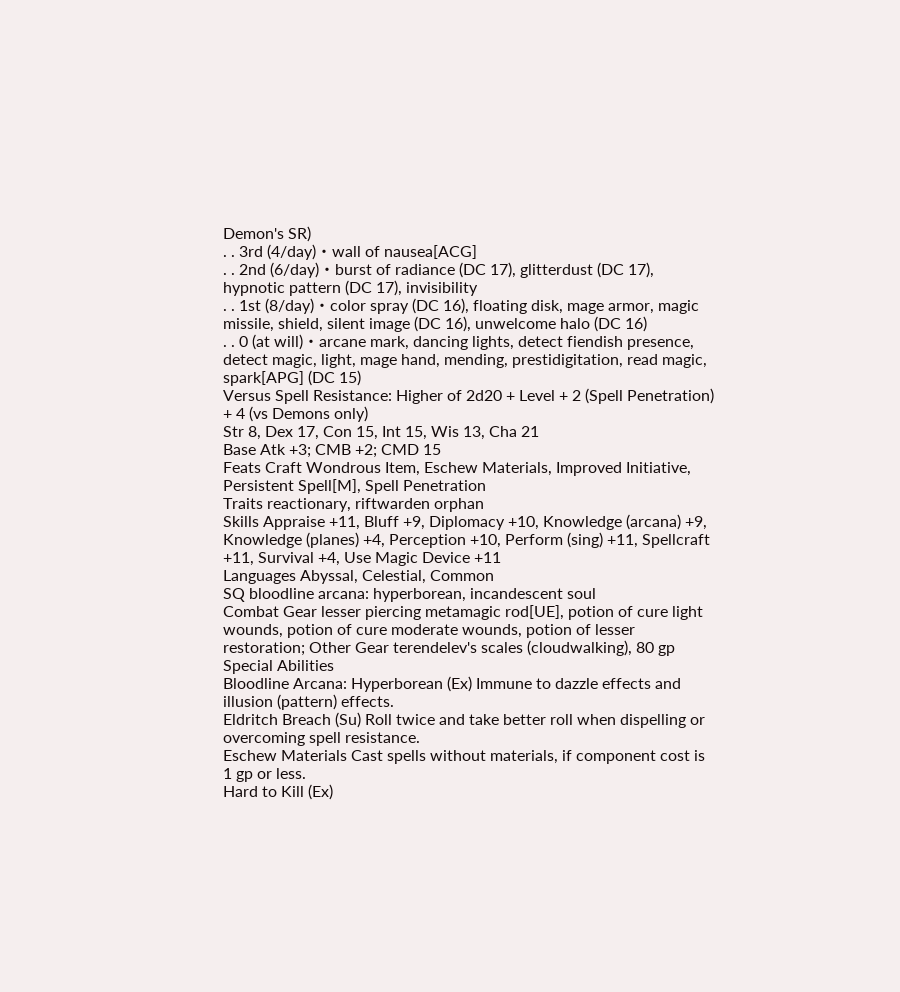Demon's SR)
. . 3rd (4/day)・wall of nausea[ACG]
. . 2nd (6/day)・burst of radiance (DC 17), glitterdust (DC 17), hypnotic pattern (DC 17), invisibility
. . 1st (8/day)・color spray (DC 16), floating disk, mage armor, magic missile, shield, silent image (DC 16), unwelcome halo (DC 16)
. . 0 (at will)・arcane mark, dancing lights, detect fiendish presence, detect magic, light, mage hand, mending, prestidigitation, read magic, spark[APG] (DC 15)
Versus Spell Resistance: Higher of 2d20 + Level + 2 (Spell Penetration) + 4 (vs Demons only)
Str 8, Dex 17, Con 15, Int 15, Wis 13, Cha 21
Base Atk +3; CMB +2; CMD 15
Feats Craft Wondrous Item, Eschew Materials, Improved Initiative, Persistent Spell[M], Spell Penetration
Traits reactionary, riftwarden orphan
Skills Appraise +11, Bluff +9, Diplomacy +10, Knowledge (arcana) +9, Knowledge (planes) +4, Perception +10, Perform (sing) +11, Spellcraft +11, Survival +4, Use Magic Device +11
Languages Abyssal, Celestial, Common
SQ bloodline arcana: hyperborean, incandescent soul
Combat Gear lesser piercing metamagic rod[UE], potion of cure light wounds, potion of cure moderate wounds, potion of lesser restoration; Other Gear terendelev's scales (cloudwalking), 80 gp
Special Abilities
Bloodline Arcana: Hyperborean (Ex) Immune to dazzle effects and illusion (pattern) effects.
Eldritch Breach (Su) Roll twice and take better roll when dispelling or overcoming spell resistance.
Eschew Materials Cast spells without materials, if component cost is 1 gp or less.
Hard to Kill (Ex)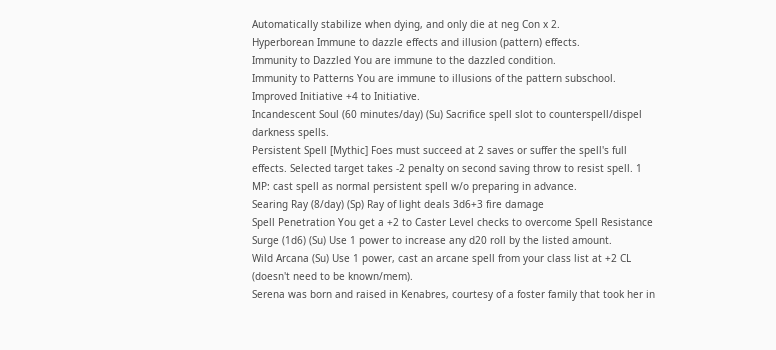Automatically stabilize when dying, and only die at neg Con x 2.
Hyperborean Immune to dazzle effects and illusion (pattern) effects.
Immunity to Dazzled You are immune to the dazzled condition.
Immunity to Patterns You are immune to illusions of the pattern subschool.
Improved Initiative +4 to Initiative.
Incandescent Soul (60 minutes/day) (Su) Sacrifice spell slot to counterspell/dispel darkness spells.
Persistent Spell [Mythic] Foes must succeed at 2 saves or suffer the spell's full effects. Selected target takes -2 penalty on second saving throw to resist spell. 1 MP: cast spell as normal persistent spell w/o preparing in advance.
Searing Ray (8/day) (Sp) Ray of light deals 3d6+3 fire damage
Spell Penetration You get a +2 to Caster Level checks to overcome Spell Resistance
Surge (1d6) (Su) Use 1 power to increase any d20 roll by the listed amount.
Wild Arcana (Su) Use 1 power, cast an arcane spell from your class list at +2 CL (doesn't need to be known/mem).
Serena was born and raised in Kenabres, courtesy of a foster family that took her in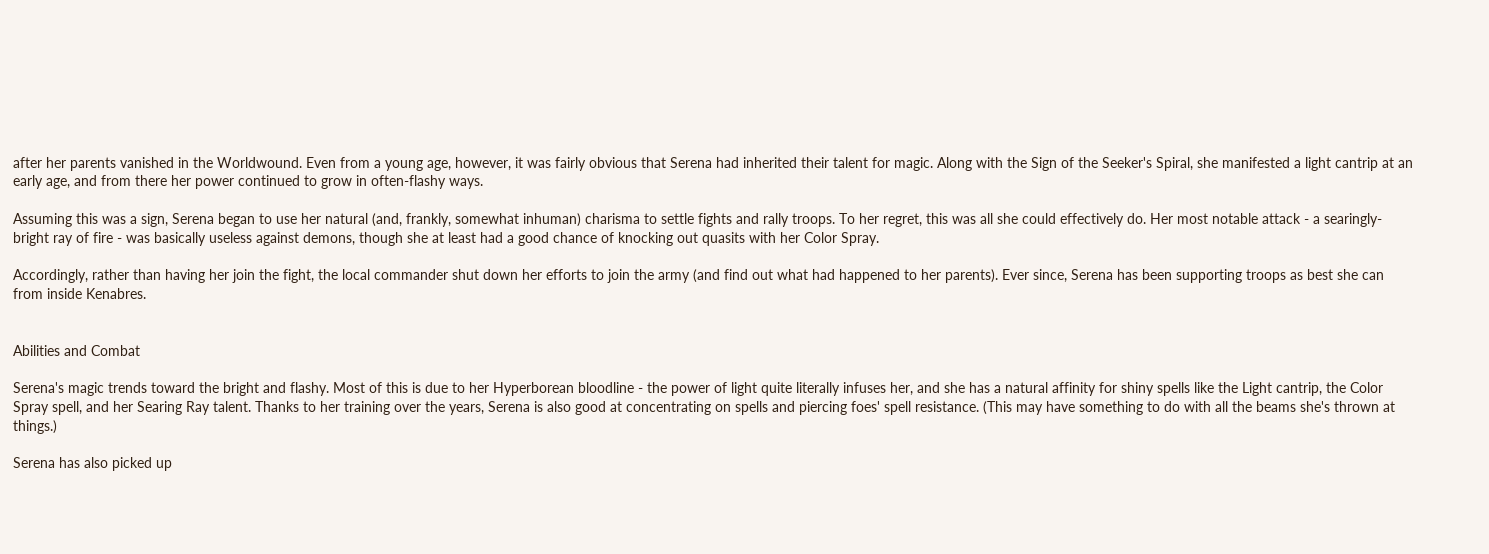after her parents vanished in the Worldwound. Even from a young age, however, it was fairly obvious that Serena had inherited their talent for magic. Along with the Sign of the Seeker's Spiral, she manifested a light cantrip at an early age, and from there her power continued to grow in often-flashy ways.

Assuming this was a sign, Serena began to use her natural (and, frankly, somewhat inhuman) charisma to settle fights and rally troops. To her regret, this was all she could effectively do. Her most notable attack - a searingly-bright ray of fire - was basically useless against demons, though she at least had a good chance of knocking out quasits with her Color Spray.

Accordingly, rather than having her join the fight, the local commander shut down her efforts to join the army (and find out what had happened to her parents). Ever since, Serena has been supporting troops as best she can from inside Kenabres.


Abilities and Combat

Serena's magic trends toward the bright and flashy. Most of this is due to her Hyperborean bloodline - the power of light quite literally infuses her, and she has a natural affinity for shiny spells like the Light cantrip, the Color Spray spell, and her Searing Ray talent. Thanks to her training over the years, Serena is also good at concentrating on spells and piercing foes' spell resistance. (This may have something to do with all the beams she's thrown at things.)

Serena has also picked up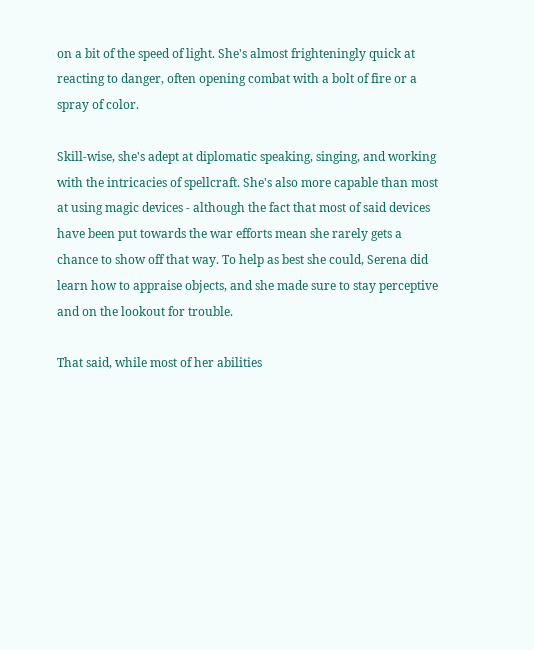on a bit of the speed of light. She's almost frighteningly quick at reacting to danger, often opening combat with a bolt of fire or a spray of color.

Skill-wise, she's adept at diplomatic speaking, singing, and working with the intricacies of spellcraft. She's also more capable than most at using magic devices - although the fact that most of said devices have been put towards the war efforts mean she rarely gets a chance to show off that way. To help as best she could, Serena did learn how to appraise objects, and she made sure to stay perceptive and on the lookout for trouble.

That said, while most of her abilities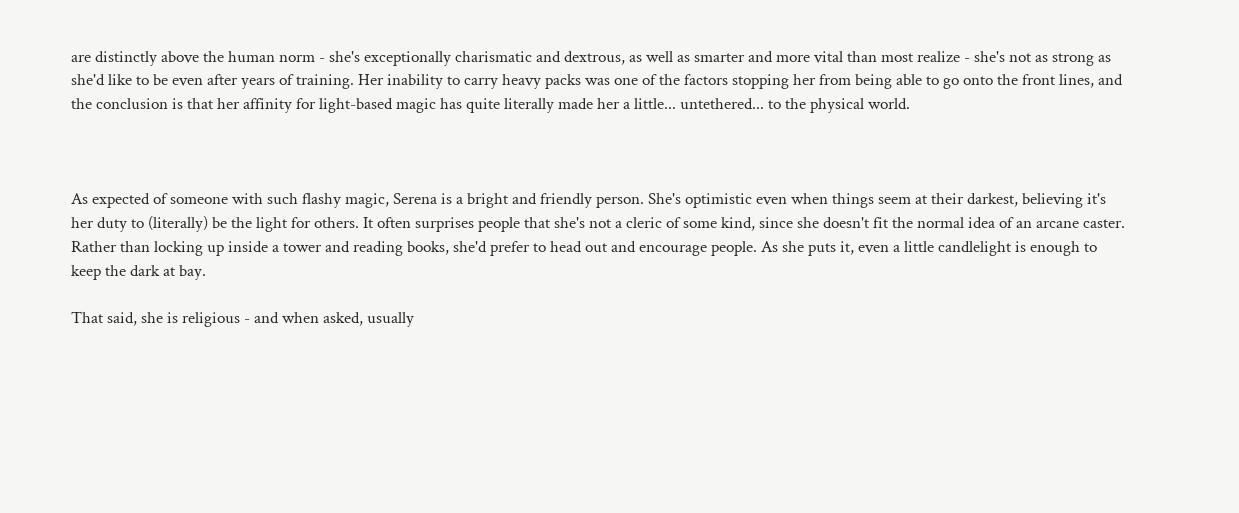are distinctly above the human norm - she's exceptionally charismatic and dextrous, as well as smarter and more vital than most realize - she's not as strong as she'd like to be even after years of training. Her inability to carry heavy packs was one of the factors stopping her from being able to go onto the front lines, and the conclusion is that her affinity for light-based magic has quite literally made her a little... untethered... to the physical world.



As expected of someone with such flashy magic, Serena is a bright and friendly person. She's optimistic even when things seem at their darkest, believing it's her duty to (literally) be the light for others. It often surprises people that she's not a cleric of some kind, since she doesn't fit the normal idea of an arcane caster. Rather than locking up inside a tower and reading books, she'd prefer to head out and encourage people. As she puts it, even a little candlelight is enough to keep the dark at bay.

That said, she is religious - and when asked, usually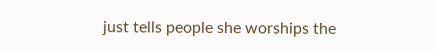just tells people she worships the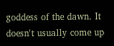goddess of the dawn. It doesn't usually come up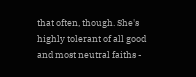that often, though. She's highly tolerant of all good and most neutral faiths -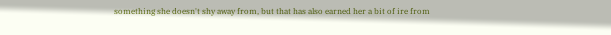something she doesn't shy away from, but that has also earned her a bit of ire from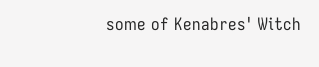some of Kenabres' Witch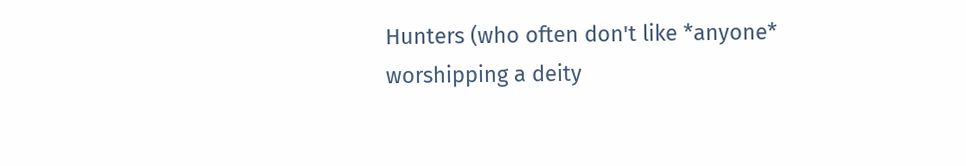Hunters (who often don't like *anyone* worshipping a deity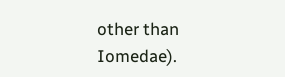other than Iomedae).